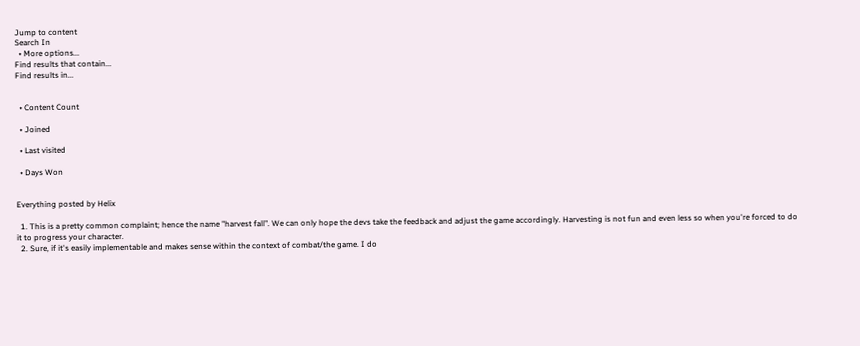Jump to content
Search In
  • More options...
Find results that contain...
Find results in...


  • Content Count

  • Joined

  • Last visited

  • Days Won


Everything posted by Helix

  1. This is a pretty common complaint; hence the name "harvest fall". We can only hope the devs take the feedback and adjust the game accordingly. Harvesting is not fun and even less so when you're forced to do it to progress your character.
  2. Sure, if it's easily implementable and makes sense within the context of combat/the game. I do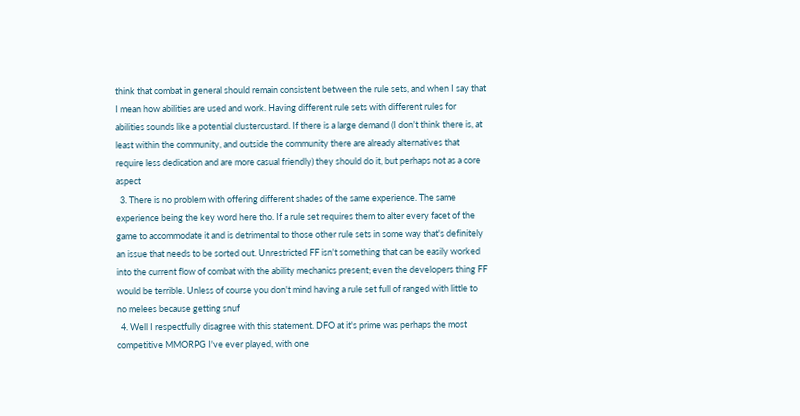think that combat in general should remain consistent between the rule sets, and when I say that I mean how abilities are used and work. Having different rule sets with different rules for abilities sounds like a potential clustercustard. If there is a large demand (I don't think there is, at least within the community, and outside the community there are already alternatives that require less dedication and are more casual friendly) they should do it, but perhaps not as a core aspect
  3. There is no problem with offering different shades of the same experience. The same experience being the key word here tho. If a rule set requires them to alter every facet of the game to accommodate it and is detrimental to those other rule sets in some way that's definitely an issue that needs to be sorted out. Unrestricted FF isn't something that can be easily worked into the current flow of combat with the ability mechanics present; even the developers thing FF would be terrible. Unless of course you don't mind having a rule set full of ranged with little to no melees because getting snuf
  4. Well I respectfully disagree with this statement. DFO at it's prime was perhaps the most competitive MMORPG I've ever played, with one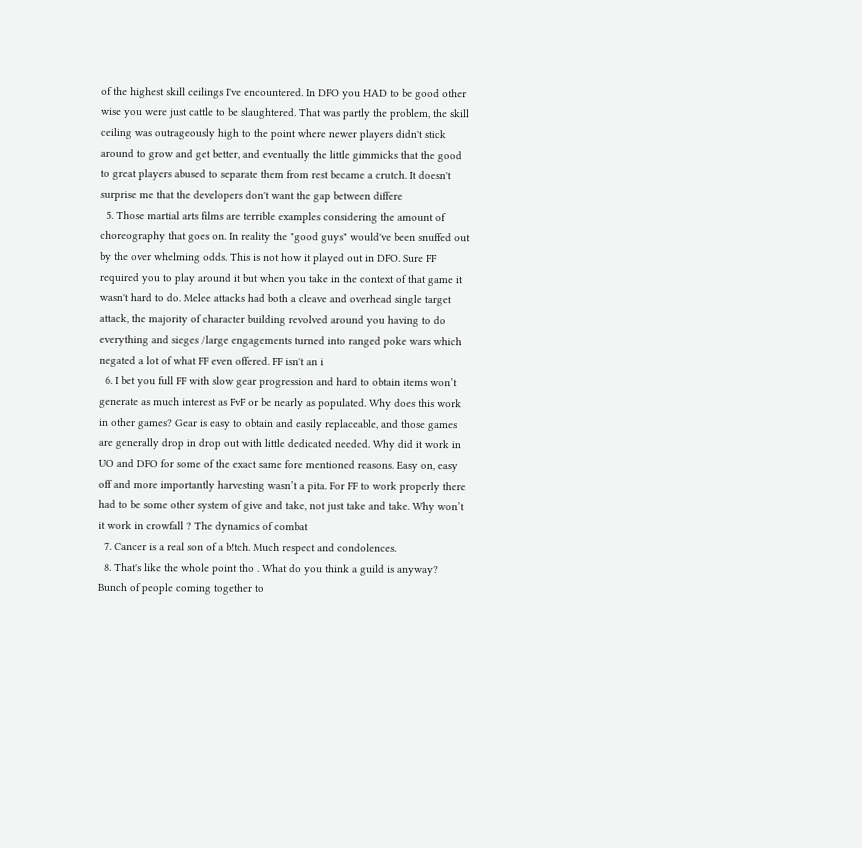of the highest skill ceilings I've encountered. In DFO you HAD to be good other wise you were just cattle to be slaughtered. That was partly the problem, the skill ceiling was outrageously high to the point where newer players didn't stick around to grow and get better, and eventually the little gimmicks that the good to great players abused to separate them from rest became a crutch. It doesn't surprise me that the developers don't want the gap between differe
  5. Those martial arts films are terrible examples considering the amount of choreography that goes on. In reality the "good guys" would've been snuffed out by the over whelming odds. This is not how it played out in DFO. Sure FF required you to play around it but when you take in the context of that game it wasn't hard to do. Melee attacks had both a cleave and overhead single target attack, the majority of character building revolved around you having to do everything and sieges /large engagements turned into ranged poke wars which negated a lot of what FF even offered. FF isn't an i
  6. I bet you full FF with slow gear progression and hard to obtain items won’t generate as much interest as FvF or be nearly as populated. Why does this work in other games? Gear is easy to obtain and easily replaceable, and those games are generally drop in drop out with little dedicated needed. Why did it work in UO and DFO for some of the exact same fore mentioned reasons. Easy on, easy off and more importantly harvesting wasn’t a pita. For FF to work properly there had to be some other system of give and take, not just take and take. Why won’t it work in crowfall ? The dynamics of combat
  7. Cancer is a real son of a b!tch. Much respect and condolences.
  8. That's like the whole point tho . What do you think a guild is anyway? Bunch of people coming together to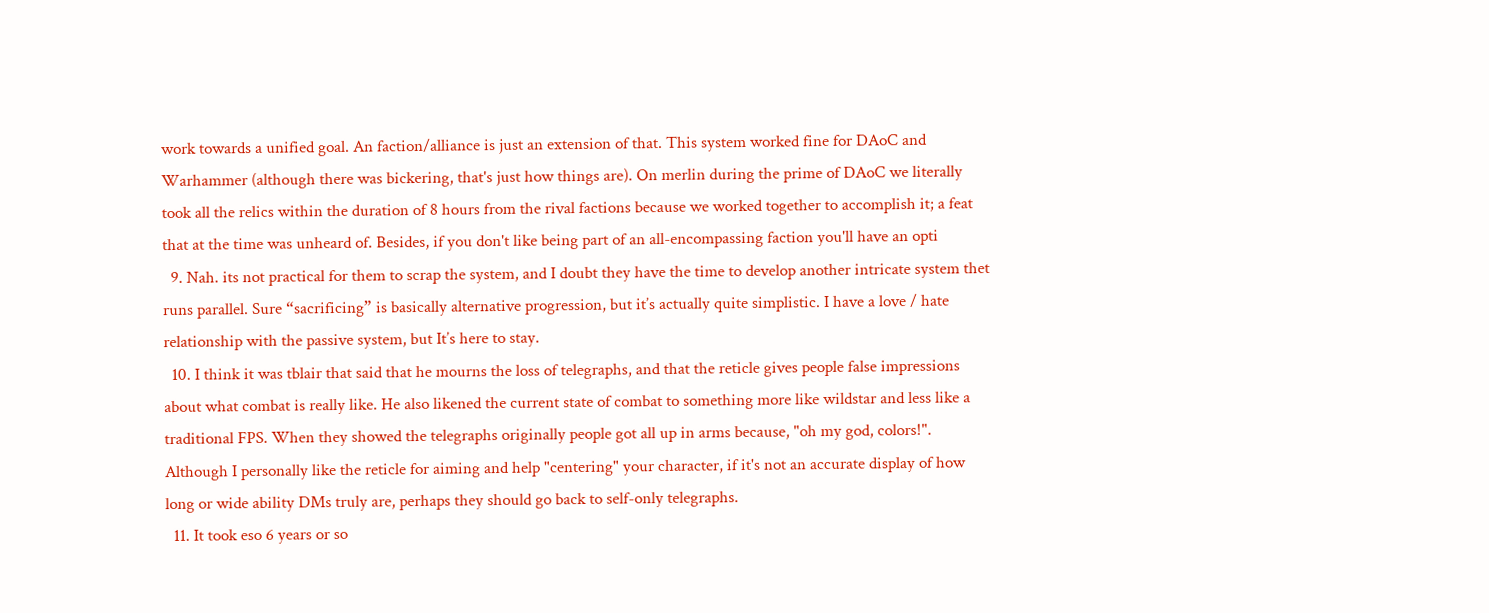work towards a unified goal. An faction/alliance is just an extension of that. This system worked fine for DAoC and Warhammer (although there was bickering, that's just how things are). On merlin during the prime of DAoC we literally took all the relics within the duration of 8 hours from the rival factions because we worked together to accomplish it; a feat that at the time was unheard of. Besides, if you don't like being part of an all-encompassing faction you'll have an opti
  9. Nah. its not practical for them to scrap the system, and I doubt they have the time to develop another intricate system thet runs parallel. Sure “sacrificing” is basically alternative progression, but it’s actually quite simplistic. I have a love / hate relationship with the passive system, but It’s here to stay.
  10. I think it was tblair that said that he mourns the loss of telegraphs, and that the reticle gives people false impressions about what combat is really like. He also likened the current state of combat to something more like wildstar and less like a traditional FPS. When they showed the telegraphs originally people got all up in arms because, "oh my god, colors!". Although I personally like the reticle for aiming and help "centering" your character, if it's not an accurate display of how long or wide ability DMs truly are, perhaps they should go back to self-only telegraphs.
  11. It took eso 6 years or so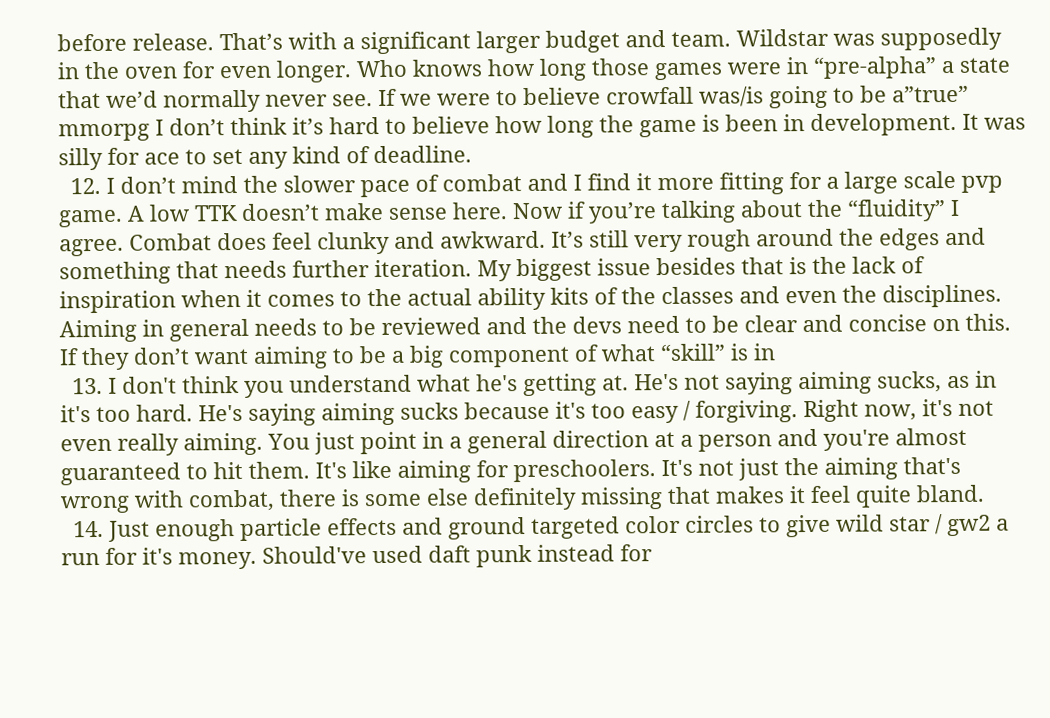before release. That’s with a significant larger budget and team. Wildstar was supposedly in the oven for even longer. Who knows how long those games were in “pre-alpha” a state that we’d normally never see. If we were to believe crowfall was/is going to be a”true” mmorpg I don’t think it’s hard to believe how long the game is been in development. It was silly for ace to set any kind of deadline.
  12. I don’t mind the slower pace of combat and I find it more fitting for a large scale pvp game. A low TTK doesn’t make sense here. Now if you’re talking about the “fluidity” I agree. Combat does feel clunky and awkward. It’s still very rough around the edges and something that needs further iteration. My biggest issue besides that is the lack of inspiration when it comes to the actual ability kits of the classes and even the disciplines. Aiming in general needs to be reviewed and the devs need to be clear and concise on this. If they don’t want aiming to be a big component of what “skill” is in
  13. I don't think you understand what he's getting at. He's not saying aiming sucks, as in it's too hard. He's saying aiming sucks because it's too easy / forgiving. Right now, it's not even really aiming. You just point in a general direction at a person and you're almost guaranteed to hit them. It's like aiming for preschoolers. It's not just the aiming that's wrong with combat, there is some else definitely missing that makes it feel quite bland.
  14. Just enough particle effects and ground targeted color circles to give wild star / gw2 a run for it's money. Should've used daft punk instead for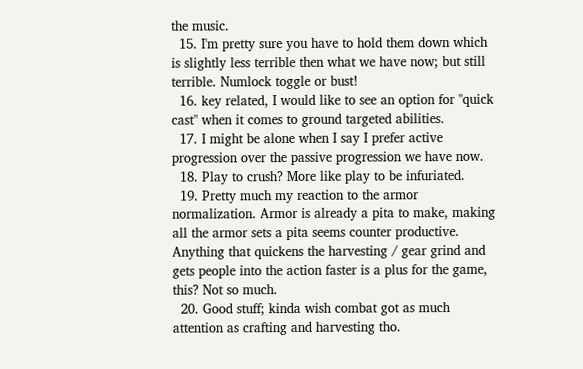the music.
  15. I'm pretty sure you have to hold them down which is slightly less terrible then what we have now; but still terrible. Numlock toggle or bust!
  16. key related, I would like to see an option for "quick cast" when it comes to ground targeted abilities.
  17. I might be alone when I say I prefer active progression over the passive progression we have now.
  18. Play to crush? More like play to be infuriated.
  19. Pretty much my reaction to the armor normalization. Armor is already a pita to make, making all the armor sets a pita seems counter productive. Anything that quickens the harvesting / gear grind and gets people into the action faster is a plus for the game, this? Not so much.
  20. Good stuff; kinda wish combat got as much attention as crafting and harvesting tho.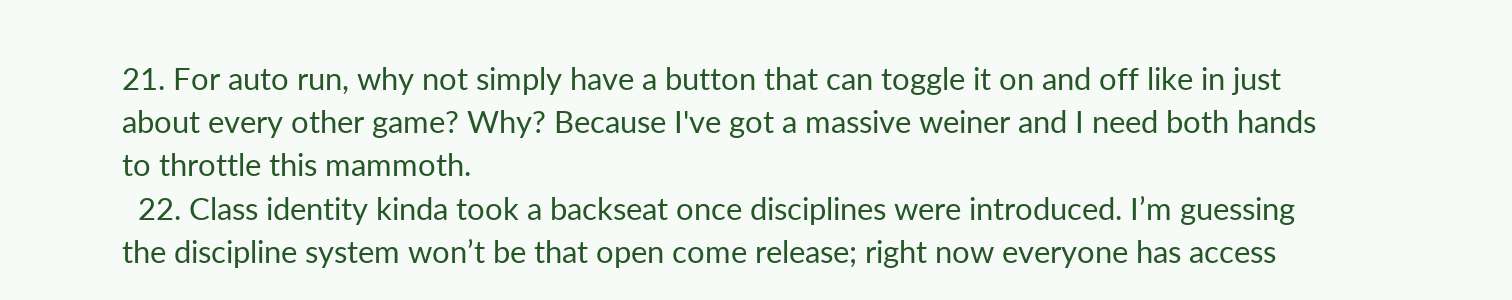21. For auto run, why not simply have a button that can toggle it on and off like in just about every other game? Why? Because I've got a massive weiner and I need both hands to throttle this mammoth.
  22. Class identity kinda took a backseat once disciplines were introduced. I’m guessing the discipline system won’t be that open come release; right now everyone has access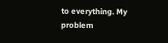to everything. My problem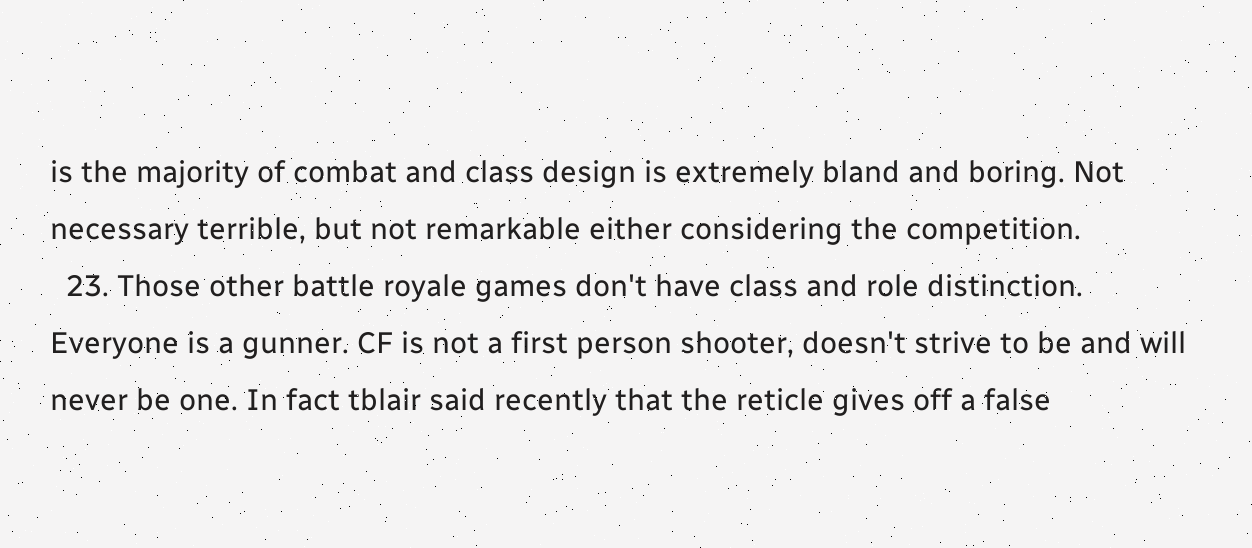is the majority of combat and class design is extremely bland and boring. Not necessary terrible, but not remarkable either considering the competition.
  23. Those other battle royale games don't have class and role distinction. Everyone is a gunner. CF is not a first person shooter, doesn't strive to be and will never be one. In fact tblair said recently that the reticle gives off a false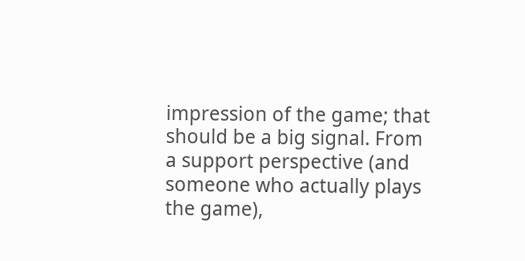impression of the game; that should be a big signal. From a support perspective (and someone who actually plays the game),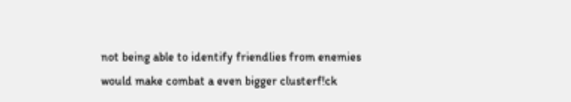not being able to identify friendlies from enemies would make combat a even bigger clusterf!ck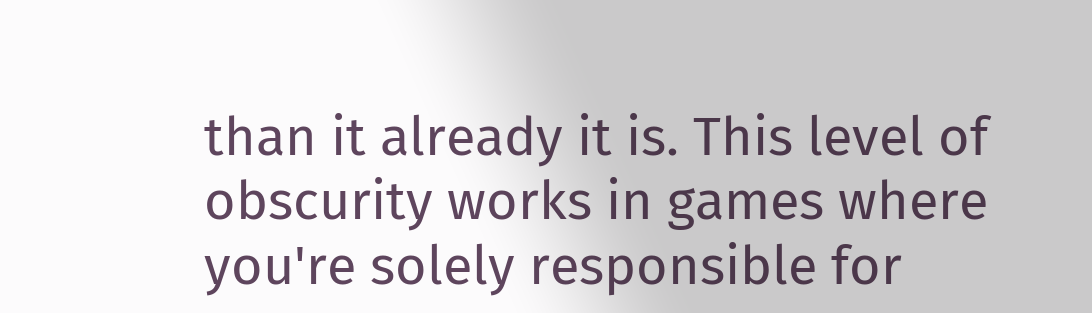than it already it is. This level of obscurity works in games where you're solely responsible for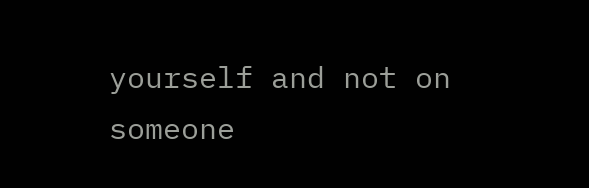yourself and not on someone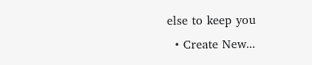else to keep you
  • Create New...